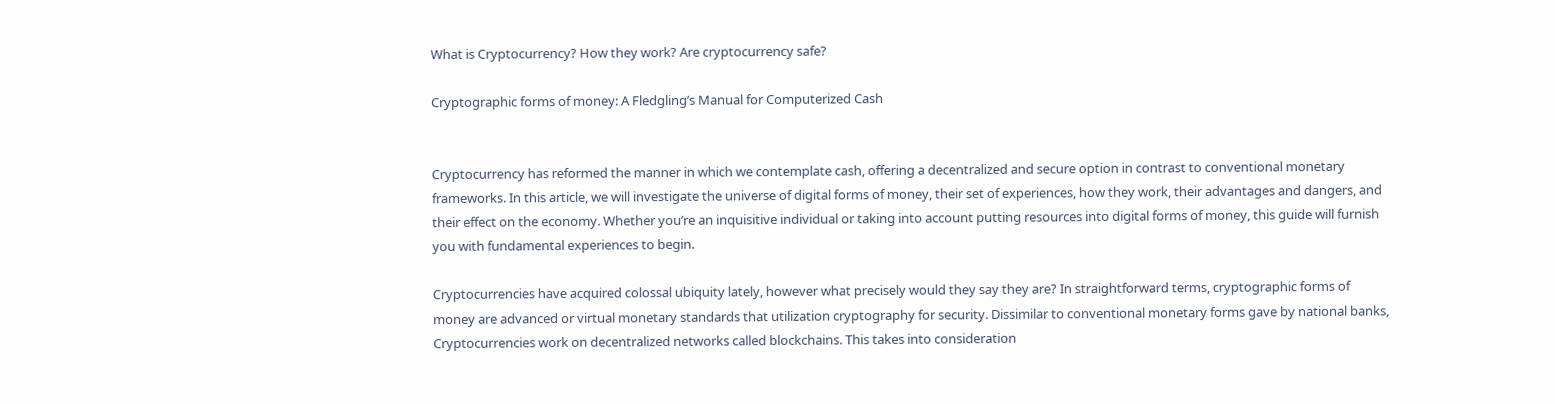What is Cryptocurrency? How they work? Are cryptocurrency safe?

Cryptographic forms of money: A Fledgling’s Manual for Computerized Cash


Cryptocurrency has reformed the manner in which we contemplate cash, offering a decentralized and secure option in contrast to conventional monetary frameworks. In this article, we will investigate the universe of digital forms of money, their set of experiences, how they work, their advantages and dangers, and their effect on the economy. Whether you’re an inquisitive individual or taking into account putting resources into digital forms of money, this guide will furnish you with fundamental experiences to begin.

Cryptocurrencies have acquired colossal ubiquity lately, however what precisely would they say they are? In straightforward terms, cryptographic forms of money are advanced or virtual monetary standards that utilization cryptography for security. Dissimilar to conventional monetary forms gave by national banks, Cryptocurrencies work on decentralized networks called blockchains. This takes into consideration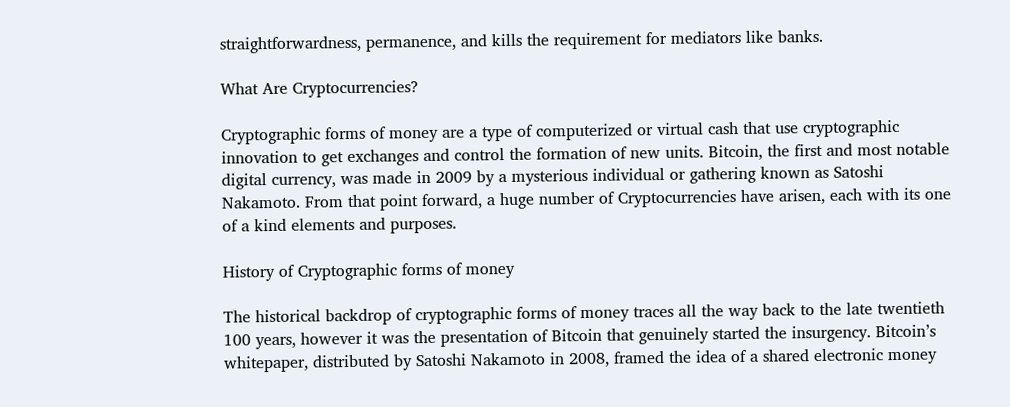straightforwardness, permanence, and kills the requirement for mediators like banks.

What Are Cryptocurrencies?

Cryptographic forms of money are a type of computerized or virtual cash that use cryptographic innovation to get exchanges and control the formation of new units. Bitcoin, the first and most notable digital currency, was made in 2009 by a mysterious individual or gathering known as Satoshi Nakamoto. From that point forward, a huge number of Cryptocurrencies have arisen, each with its one of a kind elements and purposes.

History of Cryptographic forms of money

The historical backdrop of cryptographic forms of money traces all the way back to the late twentieth 100 years, however it was the presentation of Bitcoin that genuinely started the insurgency. Bitcoin’s whitepaper, distributed by Satoshi Nakamoto in 2008, framed the idea of a shared electronic money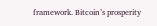framework. Bitcoin’s prosperity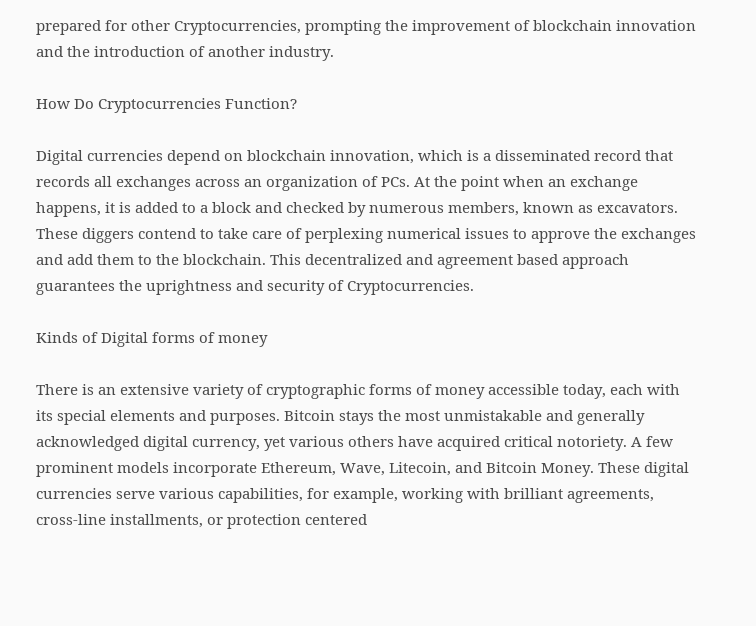prepared for other Cryptocurrencies, prompting the improvement of blockchain innovation and the introduction of another industry.

How Do Cryptocurrencies Function?

Digital currencies depend on blockchain innovation, which is a disseminated record that records all exchanges across an organization of PCs. At the point when an exchange happens, it is added to a block and checked by numerous members, known as excavators. These diggers contend to take care of perplexing numerical issues to approve the exchanges and add them to the blockchain. This decentralized and agreement based approach guarantees the uprightness and security of Cryptocurrencies.

Kinds of Digital forms of money

There is an extensive variety of cryptographic forms of money accessible today, each with its special elements and purposes. Bitcoin stays the most unmistakable and generally acknowledged digital currency, yet various others have acquired critical notoriety. A few prominent models incorporate Ethereum, Wave, Litecoin, and Bitcoin Money. These digital currencies serve various capabilities, for example, working with brilliant agreements, cross-line installments, or protection centered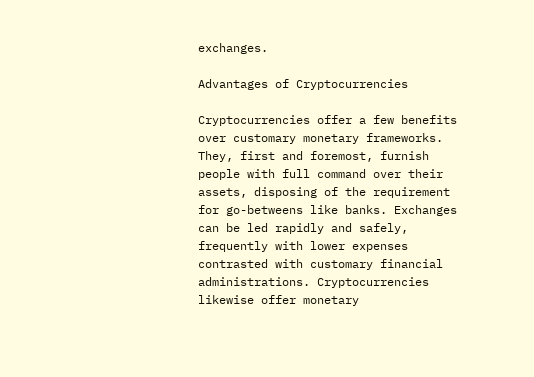exchanges.

Advantages of Cryptocurrencies

Cryptocurrencies offer a few benefits over customary monetary frameworks. They, first and foremost, furnish people with full command over their assets, disposing of the requirement for go-betweens like banks. Exchanges can be led rapidly and safely, frequently with lower expenses contrasted with customary financial administrations. Cryptocurrencies likewise offer monetary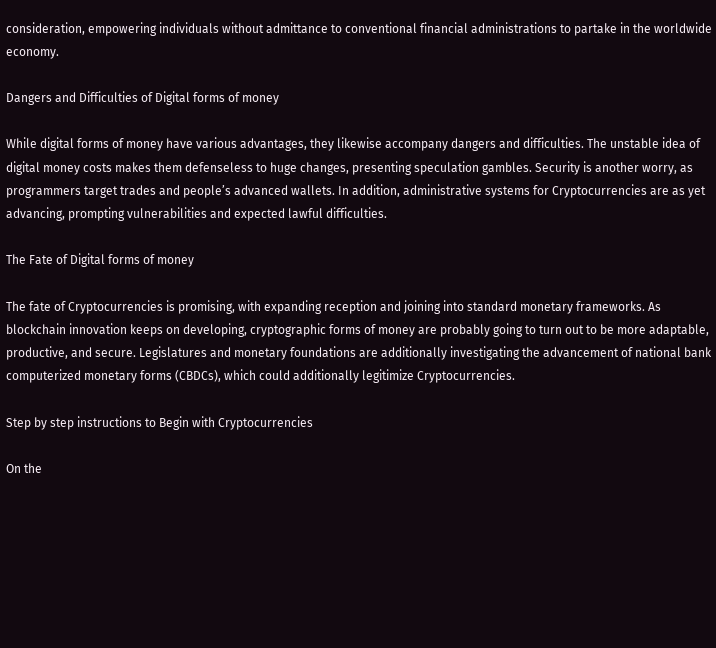consideration, empowering individuals without admittance to conventional financial administrations to partake in the worldwide economy.

Dangers and Difficulties of Digital forms of money

While digital forms of money have various advantages, they likewise accompany dangers and difficulties. The unstable idea of digital money costs makes them defenseless to huge changes, presenting speculation gambles. Security is another worry, as programmers target trades and people’s advanced wallets. In addition, administrative systems for Cryptocurrencies are as yet advancing, prompting vulnerabilities and expected lawful difficulties.

The Fate of Digital forms of money

The fate of Cryptocurrencies is promising, with expanding reception and joining into standard monetary frameworks. As blockchain innovation keeps on developing, cryptographic forms of money are probably going to turn out to be more adaptable, productive, and secure. Legislatures and monetary foundations are additionally investigating the advancement of national bank computerized monetary forms (CBDCs), which could additionally legitimize Cryptocurrencies.

Step by step instructions to Begin with Cryptocurrencies

On the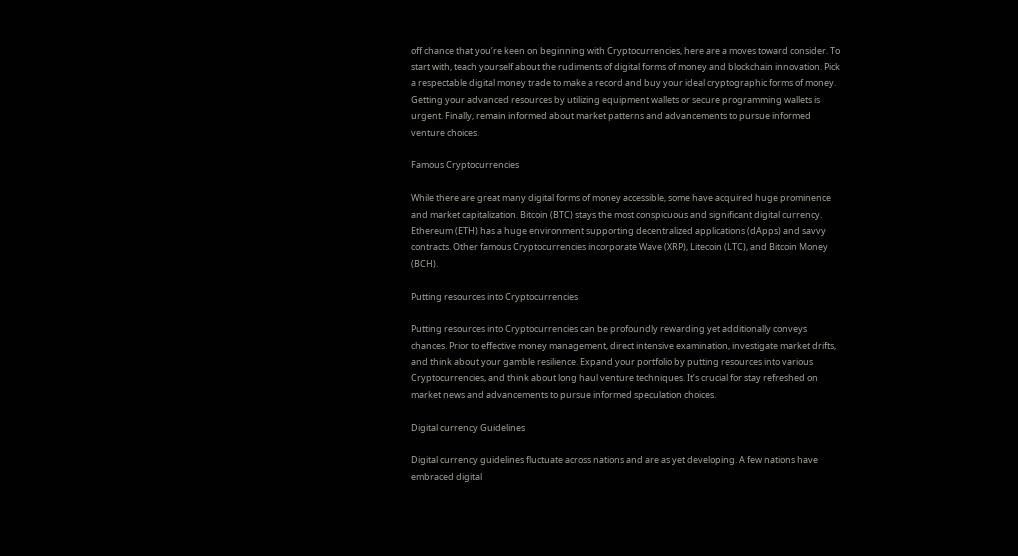off chance that you’re keen on beginning with Cryptocurrencies, here are a moves toward consider. To start with, teach yourself about the rudiments of digital forms of money and blockchain innovation. Pick a respectable digital money trade to make a record and buy your ideal cryptographic forms of money. Getting your advanced resources by utilizing equipment wallets or secure programming wallets is urgent. Finally, remain informed about market patterns and advancements to pursue informed venture choices.

Famous Cryptocurrencies

While there are great many digital forms of money accessible, some have acquired huge prominence and market capitalization. Bitcoin (BTC) stays the most conspicuous and significant digital currency. Ethereum (ETH) has a huge environment supporting decentralized applications (dApps) and savvy contracts. Other famous Cryptocurrencies incorporate Wave (XRP), Litecoin (LTC), and Bitcoin Money (BCH).

Putting resources into Cryptocurrencies

Putting resources into Cryptocurrencies can be profoundly rewarding yet additionally conveys chances. Prior to effective money management, direct intensive examination, investigate market drifts, and think about your gamble resilience. Expand your portfolio by putting resources into various Cryptocurrencies, and think about long haul venture techniques. It’s crucial for stay refreshed on market news and advancements to pursue informed speculation choices.

Digital currency Guidelines

Digital currency guidelines fluctuate across nations and are as yet developing. A few nations have embraced digital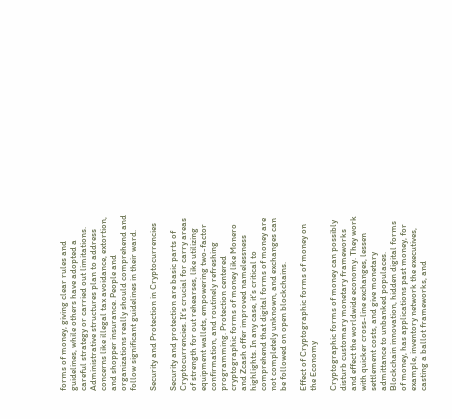forms of money, giving clear rules and guidelines, while others have adopted a careful strategy or carried out limitations. Administrative structures plan to address concerns like illegal tax avoidance, extortion, and shopper insurance. People and organizations really should comprehend and follow significant guidelines in their ward.

Security and Protection in Cryptocurrencies

Security and protection are basic parts of Cryptocurrencies. It’s crucial for carry areas of strength for out rehearses, like utilizing equipment wallets, empowering two-factor confirmation, and routinely refreshing programming. Protection centered cryptographic forms of money like Monero and Zcash offer improved namelessness highlights. In any case, it’s critical to comprehend that digital forms of money are not completely unknown, and exchanges can be followed on open blockchains.

Effect of Cryptographic forms of money on the Economy

Cryptographic forms of money can possibly disturb customary monetary frameworks and effect the worldwide economy. They work with quicker cross-line exchanges, lessen settlement costs, and give monetary admittance to unbanked populaces. Blockchain innovation, hidden digital forms of money, has applications past money, for example, inventory network the executives, casting a ballot frameworks, and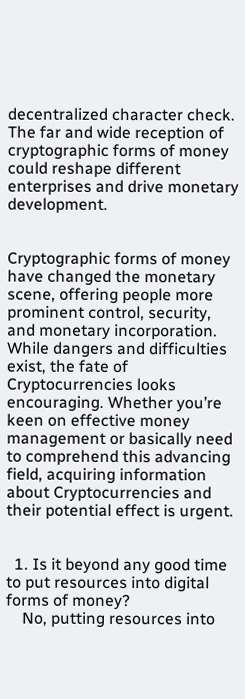decentralized character check. The far and wide reception of cryptographic forms of money could reshape different enterprises and drive monetary development.


Cryptographic forms of money have changed the monetary scene, offering people more prominent control, security, and monetary incorporation. While dangers and difficulties exist, the fate of Cryptocurrencies looks encouraging. Whether you’re keen on effective money management or basically need to comprehend this advancing field, acquiring information about Cryptocurrencies and their potential effect is urgent.


  1. Is it beyond any good time to put resources into digital forms of money?
    No, putting resources into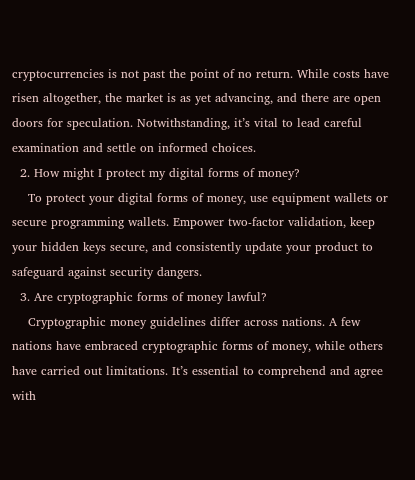cryptocurrencies is not past the point of no return. While costs have risen altogether, the market is as yet advancing, and there are open doors for speculation. Notwithstanding, it’s vital to lead careful examination and settle on informed choices.
  2. How might I protect my digital forms of money?
    To protect your digital forms of money, use equipment wallets or secure programming wallets. Empower two-factor validation, keep your hidden keys secure, and consistently update your product to safeguard against security dangers.
  3. Are cryptographic forms of money lawful?
    Cryptographic money guidelines differ across nations. A few nations have embraced cryptographic forms of money, while others have carried out limitations. It’s essential to comprehend and agree with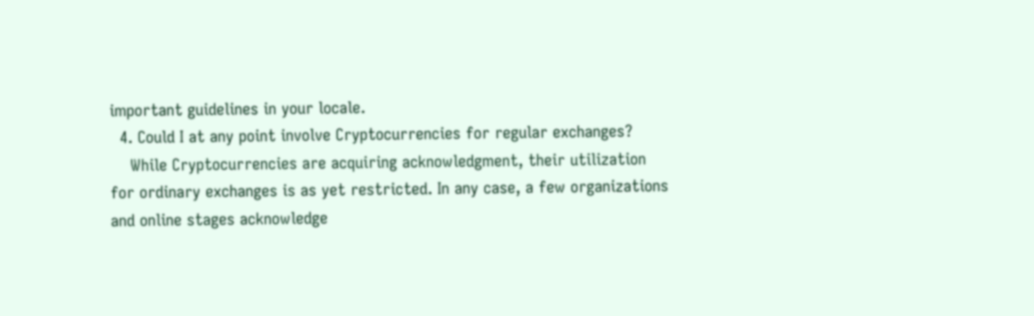important guidelines in your locale.
  4. Could I at any point involve Cryptocurrencies for regular exchanges?
    While Cryptocurrencies are acquiring acknowledgment, their utilization for ordinary exchanges is as yet restricted. In any case, a few organizations and online stages acknowledge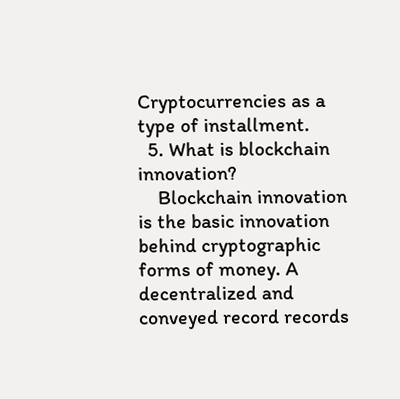Cryptocurrencies as a type of installment.
  5. What is blockchain innovation?
    Blockchain innovation is the basic innovation behind cryptographic forms of money. A decentralized and conveyed record records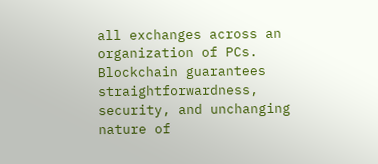all exchanges across an organization of PCs. Blockchain guarantees straightforwardness, security, and unchanging nature of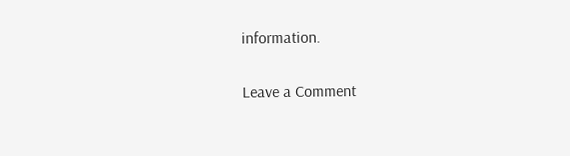information.

Leave a Comment